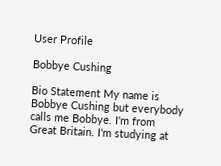User Profile

Bobbye Cushing

Bio Statement My name is Bobbye Cushing but everybody calls me Bobbye. I'm from Great Britain. I'm studying at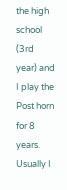the high school (3rd year) and I play the Post horn for 8 years. Usually I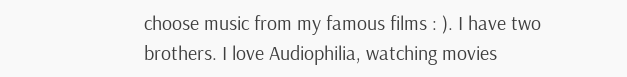choose music from my famous films : ). I have two brothers. I love Audiophilia, watching movies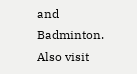and Badminton. Also visit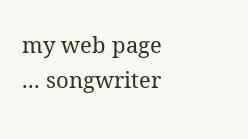my web page ... songwriter